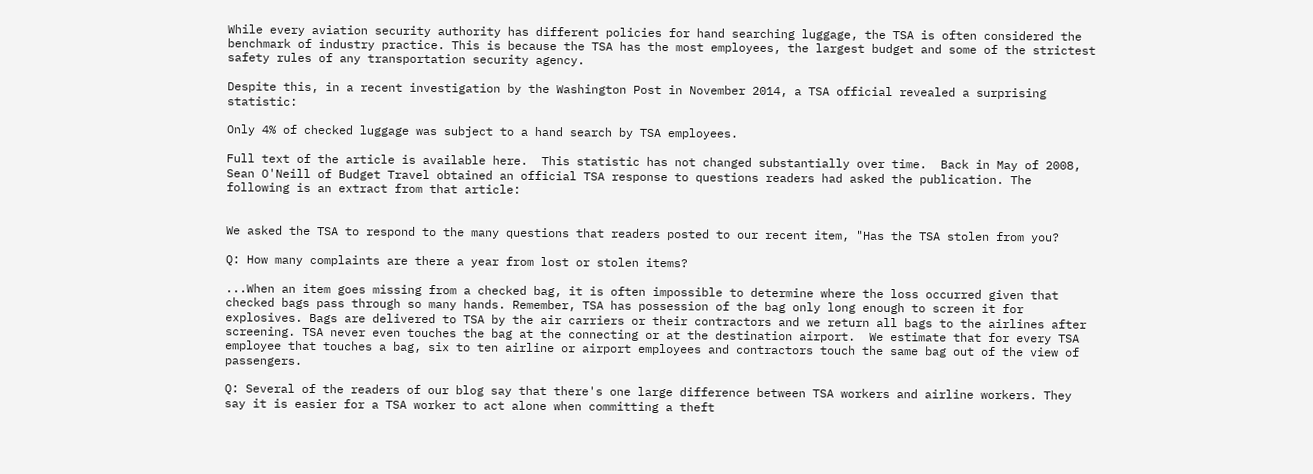While every aviation security authority has different policies for hand searching luggage, the TSA is often considered the benchmark of industry practice. This is because the TSA has the most employees, the largest budget and some of the strictest safety rules of any transportation security agency.

Despite this, in a recent investigation by the Washington Post in November 2014, a TSA official revealed a surprising statistic:

Only 4% of checked luggage was subject to a hand search by TSA employees.

Full text of the article is available here.  This statistic has not changed substantially over time.  Back in May of 2008, Sean O'Neill of Budget Travel obtained an official TSA response to questions readers had asked the publication. The following is an extract from that article:


We asked the TSA to respond to the many questions that readers posted to our recent item, "Has the TSA stolen from you?

Q: How many complaints are there a year from lost or stolen items?

...When an item goes missing from a checked bag, it is often impossible to determine where the loss occurred given that checked bags pass through so many hands. Remember, TSA has possession of the bag only long enough to screen it for explosives. Bags are delivered to TSA by the air carriers or their contractors and we return all bags to the airlines after screening. TSA never even touches the bag at the connecting or at the destination airport.  We estimate that for every TSA employee that touches a bag, six to ten airline or airport employees and contractors touch the same bag out of the view of passengers.

Q: Several of the readers of our blog say that there's one large difference between TSA workers and airline workers. They say it is easier for a TSA worker to act alone when committing a theft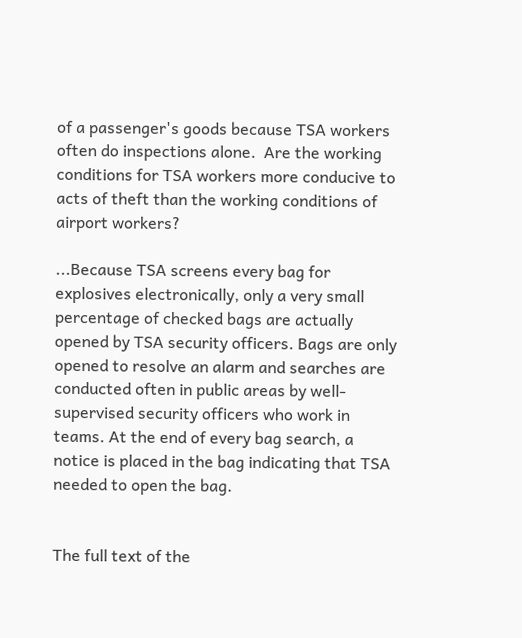of a passenger's goods because TSA workers often do inspections alone.  Are the working conditions for TSA workers more conducive to acts of theft than the working conditions of airport workers?

...Because TSA screens every bag for explosives electronically, only a very small percentage of checked bags are actually opened by TSA security officers. Bags are only opened to resolve an alarm and searches are conducted often in public areas by well-supervised security officers who work in teams. At the end of every bag search, a notice is placed in the bag indicating that TSA needed to open the bag.


The full text of the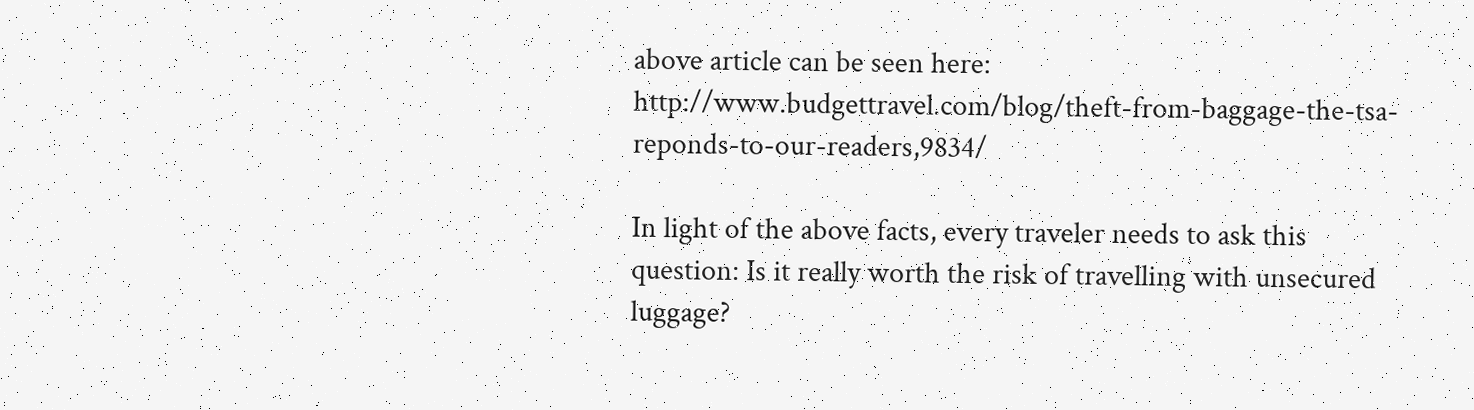above article can be seen here: http://www.budgettravel.com/blog/theft-from-baggage-the-tsa-reponds-to-our-readers,9834/

In light of the above facts, every traveler needs to ask this question: Is it really worth the risk of travelling with unsecured luggage?